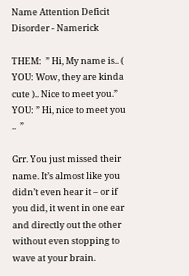Name Attention Deficit Disorder - Namerick

THEM:  ” Hi, My name is.. ( YOU: Wow, they are kinda cute ).. Nice to meet you.”
YOU: ” Hi, nice to meet you ..  ”

Grr. You just missed their name. It’s almost like you didn’t even hear it – or if you did, it went in one ear and directly out the other without even stopping to wave at your brain.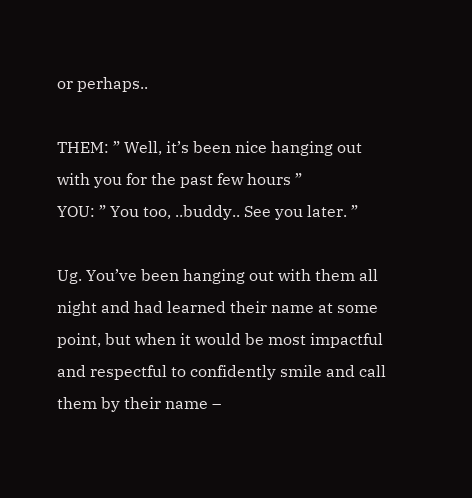or perhaps..

THEM: ” Well, it’s been nice hanging out with you for the past few hours ”
YOU: ” You too, ..buddy.. See you later. ”

Ug. You’ve been hanging out with them all night and had learned their name at some point, but when it would be most impactful and respectful to confidently smile and call them by their name –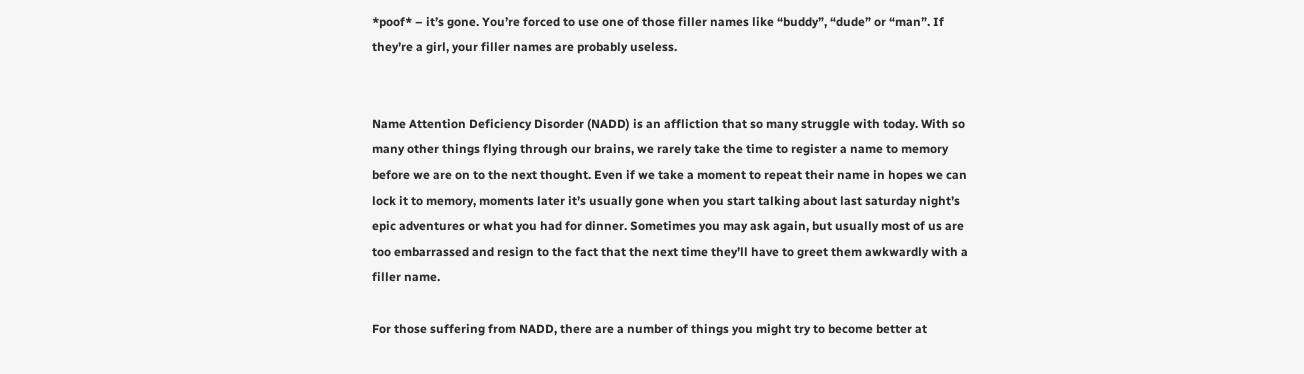*poof* – it’s gone. You’re forced to use one of those filler names like “buddy”, “dude” or “man”. If they’re a girl, your filler names are probably useless.


Name Attention Deficiency Disorder (NADD) is an affliction that so many struggle with today. With so many other things flying through our brains, we rarely take the time to register a name to memory before we are on to the next thought. Even if we take a moment to repeat their name in hopes we can lock it to memory, moments later it’s usually gone when you start talking about last saturday night’s epic adventures or what you had for dinner. Sometimes you may ask again, but usually most of us are too embarrassed and resign to the fact that the next time they’ll have to greet them awkwardly with a filler name.

For those suffering from NADD, there are a number of things you might try to become better at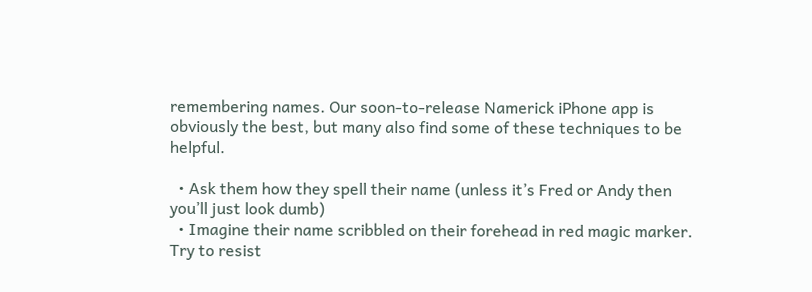remembering names. Our soon-to-release Namerick iPhone app is obviously the best, but many also find some of these techniques to be helpful.

  • Ask them how they spell their name (unless it’s Fred or Andy then you’ll just look dumb)
  • Imagine their name scribbled on their forehead in red magic marker. Try to resist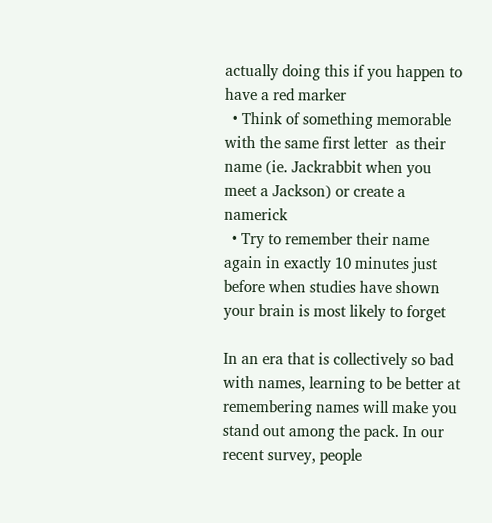actually doing this if you happen to have a red marker
  • Think of something memorable with the same first letter  as their name (ie. Jackrabbit when you meet a Jackson) or create a namerick
  • Try to remember their name again in exactly 10 minutes just before when studies have shown your brain is most likely to forget

In an era that is collectively so bad with names, learning to be better at remembering names will make you stand out among the pack. In our recent survey, people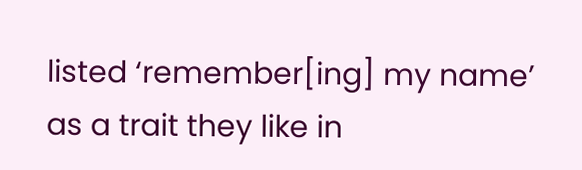listed ‘remember[ing] my name’ as a trait they like in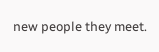new people they meet.